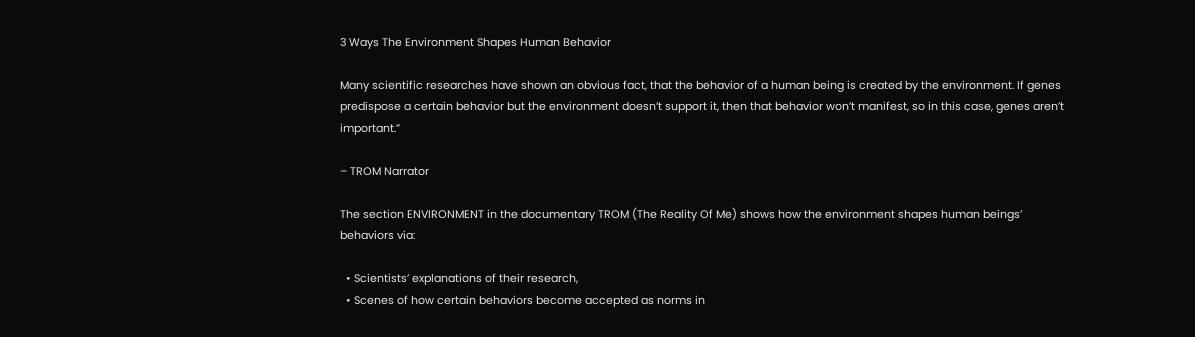3 Ways The Environment Shapes Human Behavior

Many scientific researches have shown an obvious fact, that the behavior of a human being is created by the environment. If genes predispose a certain behavior but the environment doesn’t support it, then that behavior won’t manifest, so in this case, genes aren’t important.”

– TROM Narrator

The section ENVIRONMENT in the documentary TROM (The Reality Of Me) shows how the environment shapes human beings’ behaviors via:

  • Scientists’ explanations of their research,
  • Scenes of how certain behaviors become accepted as norms in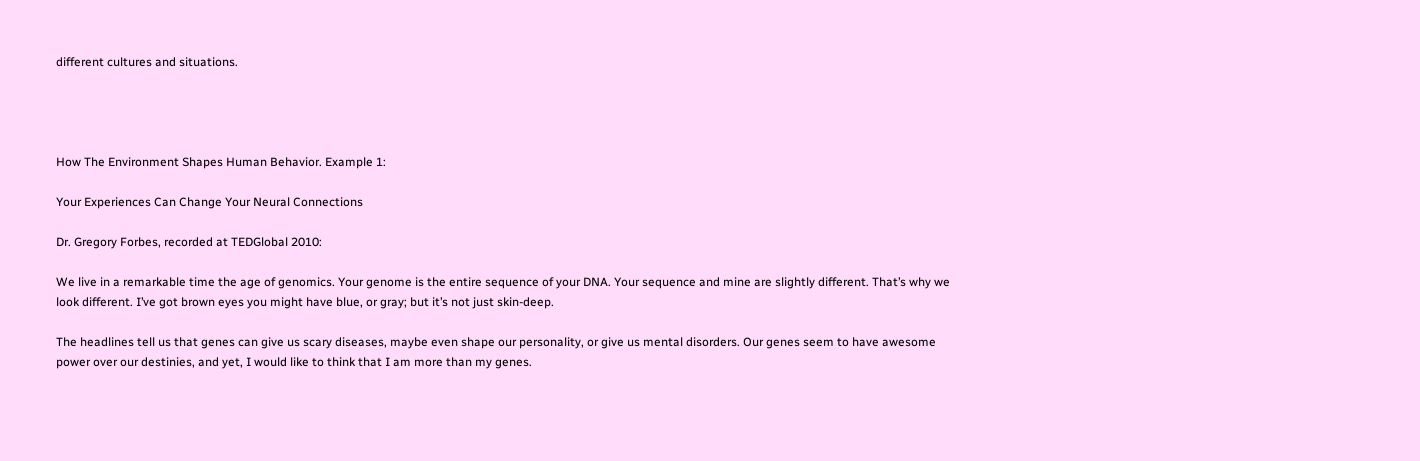different cultures and situations.




How The Environment Shapes Human Behavior. Example 1:

Your Experiences Can Change Your Neural Connections

Dr. Gregory Forbes, recorded at TEDGlobal 2010:

We live in a remarkable time the age of genomics. Your genome is the entire sequence of your DNA. Your sequence and mine are slightly different. That’s why we look different. I’ve got brown eyes you might have blue, or gray; but it’s not just skin-deep.

The headlines tell us that genes can give us scary diseases, maybe even shape our personality, or give us mental disorders. Our genes seem to have awesome power over our destinies, and yet, I would like to think that I am more than my genes.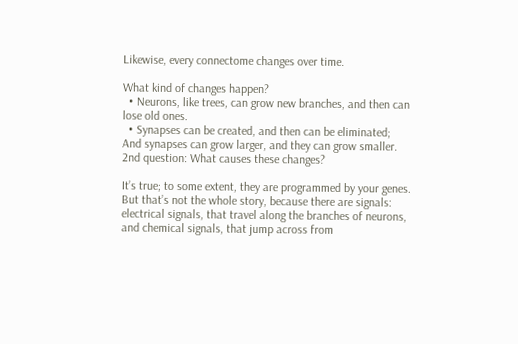Likewise, every connectome changes over time.

What kind of changes happen?
  • Neurons, like trees, can grow new branches, and then can lose old ones.
  • Synapses can be created, and then can be eliminated; And synapses can grow larger, and they can grow smaller.
2nd question: What causes these changes?

It’s true; to some extent, they are programmed by your genes. But that’s not the whole story, because there are signals: electrical signals, that travel along the branches of neurons, and chemical signals, that jump across from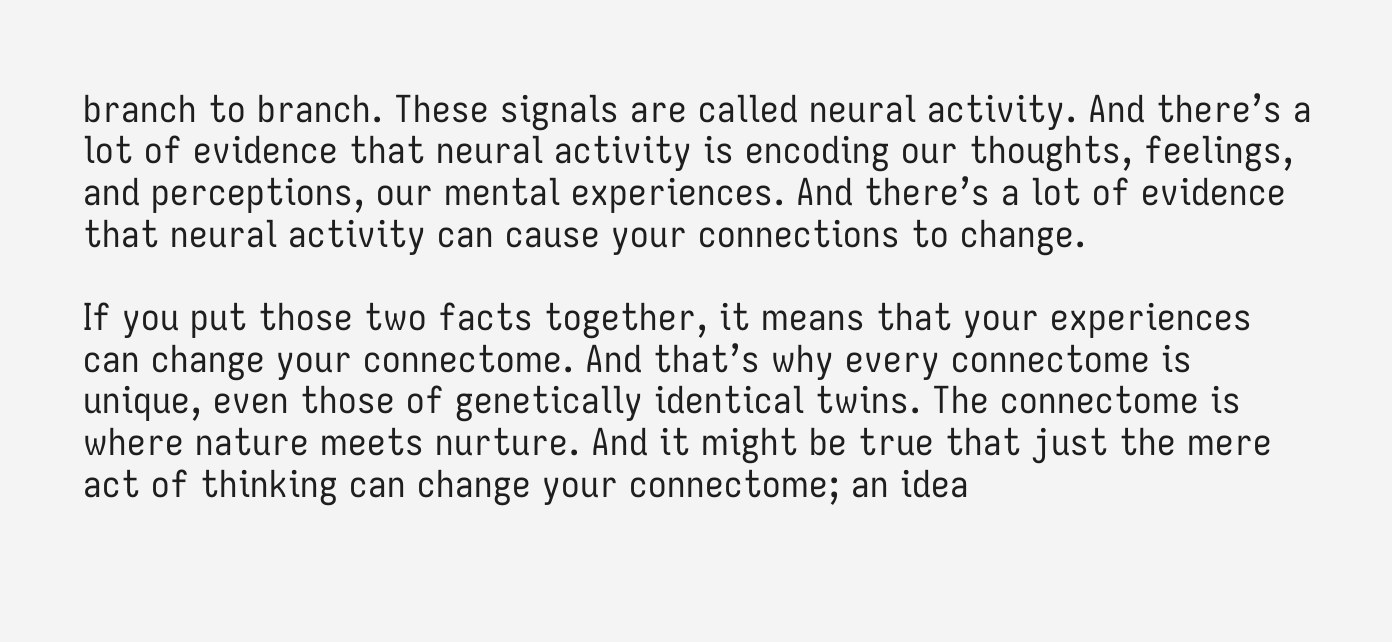branch to branch. These signals are called neural activity. And there’s a lot of evidence that neural activity is encoding our thoughts, feelings, and perceptions, our mental experiences. And there’s a lot of evidence that neural activity can cause your connections to change.

If you put those two facts together, it means that your experiences can change your connectome. And that’s why every connectome is unique, even those of genetically identical twins. The connectome is where nature meets nurture. And it might be true that just the mere act of thinking can change your connectome; an idea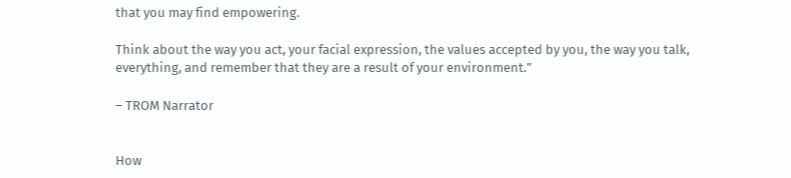that you may find empowering.

Think about the way you act, your facial expression, the values accepted by you, the way you talk, everything, and remember that they are a result of your environment.”

– TROM Narrator


How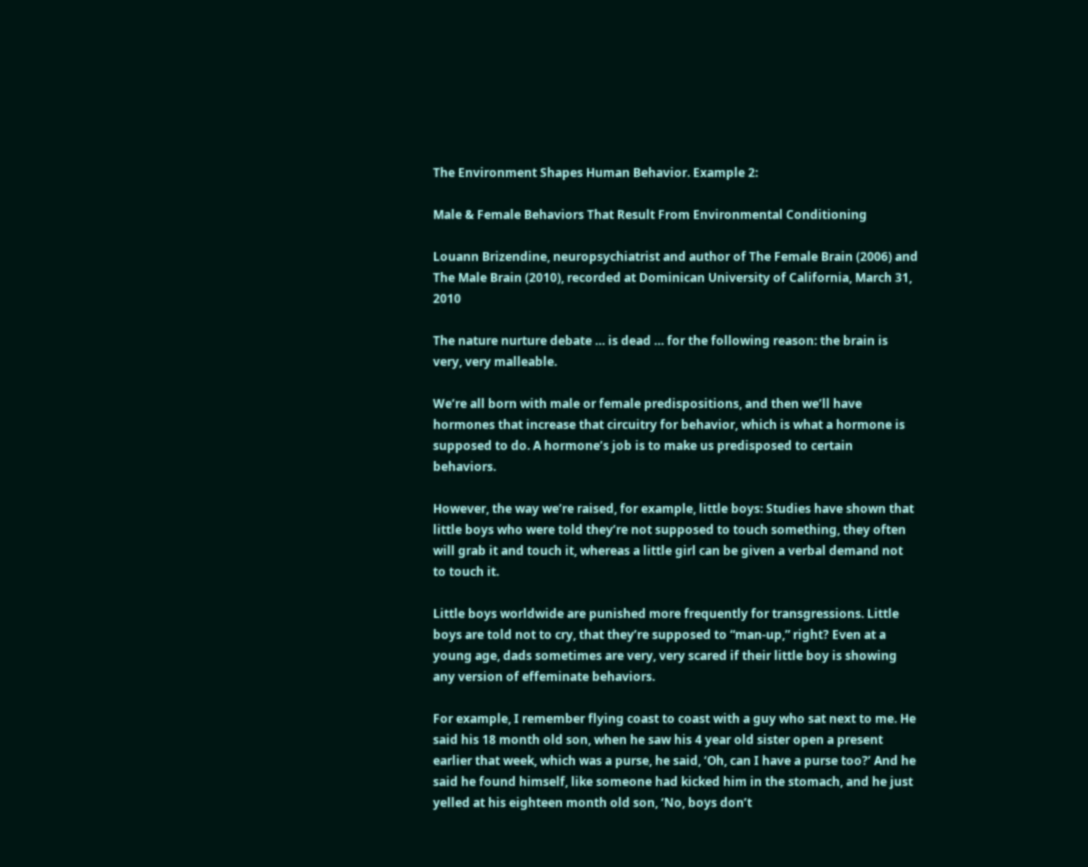The Environment Shapes Human Behavior. Example 2:

Male & Female Behaviors That Result From Environmental Conditioning

Louann Brizendine, neuropsychiatrist and author of The Female Brain (2006) and The Male Brain (2010), recorded at Dominican University of California, March 31, 2010

The nature nurture debate … is dead … for the following reason: the brain is very, very malleable.

We’re all born with male or female predispositions, and then we’ll have hormones that increase that circuitry for behavior, which is what a hormone is supposed to do. A hormone’s job is to make us predisposed to certain behaviors.

However, the way we’re raised, for example, little boys: Studies have shown that little boys who were told they’re not supposed to touch something, they often will grab it and touch it, whereas a little girl can be given a verbal demand not to touch it.

Little boys worldwide are punished more frequently for transgressions. Little boys are told not to cry, that they’re supposed to “man-up,” right? Even at a young age, dads sometimes are very, very scared if their little boy is showing any version of effeminate behaviors.

For example, I remember flying coast to coast with a guy who sat next to me. He said his 18 month old son, when he saw his 4 year old sister open a present earlier that week, which was a purse, he said, ‘Oh, can I have a purse too?’ And he said he found himself, like someone had kicked him in the stomach, and he just yelled at his eighteen month old son, ‘No, boys don’t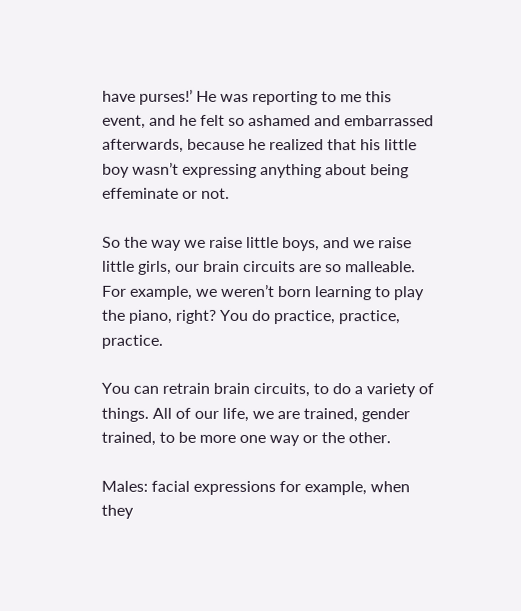have purses!’ He was reporting to me this event, and he felt so ashamed and embarrassed afterwards, because he realized that his little boy wasn’t expressing anything about being effeminate or not.

So the way we raise little boys, and we raise little girls, our brain circuits are so malleable. For example, we weren’t born learning to play the piano, right? You do practice, practice, practice.

You can retrain brain circuits, to do a variety of things. All of our life, we are trained, gender trained, to be more one way or the other.

Males: facial expressions for example, when they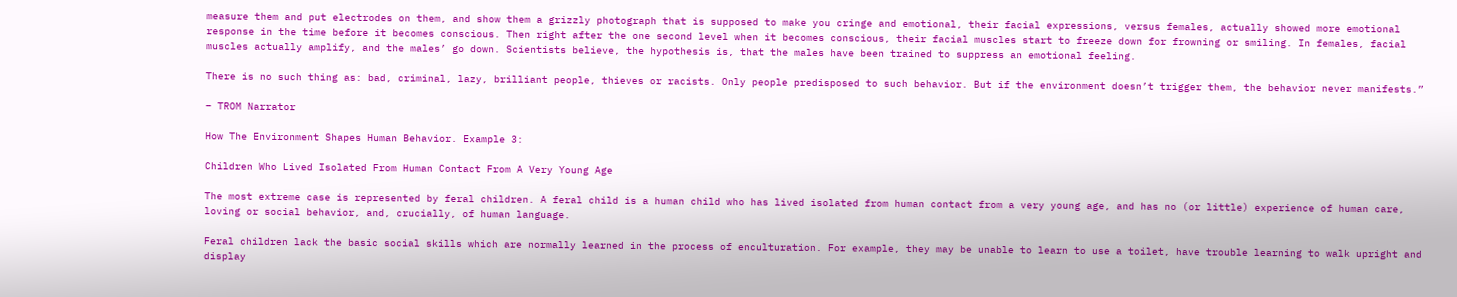measure them and put electrodes on them, and show them a grizzly photograph that is supposed to make you cringe and emotional, their facial expressions, versus females, actually showed more emotional response in the time before it becomes conscious. Then right after the one second level when it becomes conscious, their facial muscles start to freeze down for frowning or smiling. In females, facial muscles actually amplify, and the males’ go down. Scientists believe, the hypothesis is, that the males have been trained to suppress an emotional feeling.

There is no such thing as: bad, criminal, lazy, brilliant people, thieves or racists. Only people predisposed to such behavior. But if the environment doesn’t trigger them, the behavior never manifests.”

– TROM Narrator

How The Environment Shapes Human Behavior. Example 3:

Children Who Lived Isolated From Human Contact From A Very Young Age

The most extreme case is represented by feral children. A feral child is a human child who has lived isolated from human contact from a very young age, and has no (or little) experience of human care, loving or social behavior, and, crucially, of human language.

Feral children lack the basic social skills which are normally learned in the process of enculturation. For example, they may be unable to learn to use a toilet, have trouble learning to walk upright and display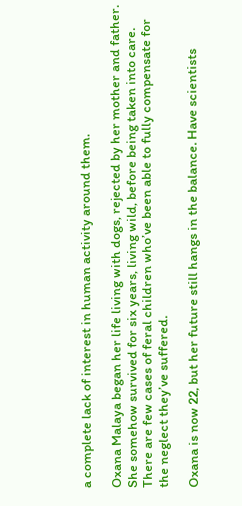a complete lack of interest in human activity around them.

Oxana Malaya began her life living with dogs, rejected by her mother and father. She somehow survived for six years, living wild, before being taken into care. There are few cases of feral children who’ve been able to fully compensate for the neglect they’ve suffered.

Oxana is now 22, but her future still hangs in the balance. Have scientists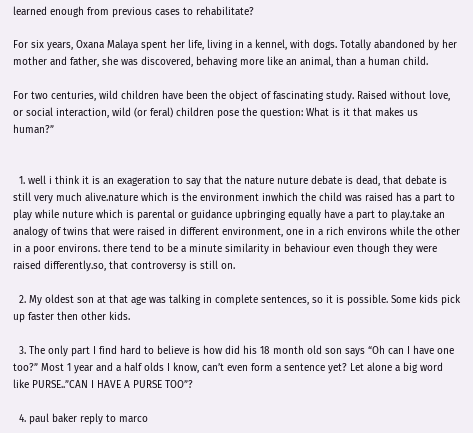learned enough from previous cases to rehabilitate?

For six years, Oxana Malaya spent her life, living in a kennel, with dogs. Totally abandoned by her mother and father, she was discovered, behaving more like an animal, than a human child.

For two centuries, wild children have been the object of fascinating study. Raised without love, or social interaction, wild (or feral) children pose the question: What is it that makes us human?”


  1. well i think it is an exageration to say that the nature nuture debate is dead, that debate is still very much alive.nature which is the environment inwhich the child was raised has a part to play while nuture which is parental or guidance upbringing equally have a part to play.take an analogy of twins that were raised in different environment, one in a rich environs while the other in a poor environs. there tend to be a minute similarity in behaviour even though they were raised differently.so, that controversy is still on.

  2. My oldest son at that age was talking in complete sentences, so it is possible. Some kids pick up faster then other kids.

  3. The only part I find hard to believe is how did his 18 month old son says “Oh can I have one too?” Most 1 year and a half olds I know, can’t even form a sentence yet? Let alone a big word like PURSE..”CAN I HAVE A PURSE TOO”?

  4. paul baker reply to marco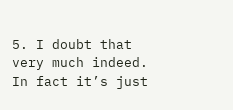5. I doubt that very much indeed. In fact it’s just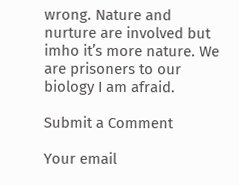wrong. Nature and nurture are involved but imho it’s more nature. We are prisoners to our biology I am afraid.

Submit a Comment

Your email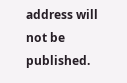address will not be published.